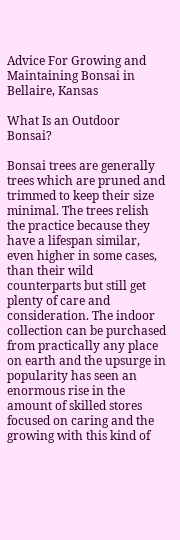Advice For Growing and Maintaining Bonsai in Bellaire, Kansas

What Is an Outdoor Bonsai?

Bonsai trees are generally trees which are pruned and trimmed to keep their size minimal. The trees relish the practice because they have a lifespan similar, even higher in some cases, than their wild counterparts but still get plenty of care and consideration. The indoor collection can be purchased from practically any place on earth and the upsurge in popularity has seen an enormous rise in the amount of skilled stores focused on caring and the growing with this kind of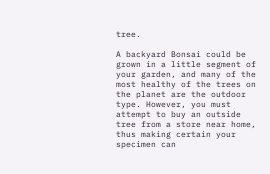tree.

A backyard Bonsai could be grown in a little segment of your garden, and many of the most healthy of the trees on the planet are the outdoor type. However, you must attempt to buy an outside tree from a store near home, thus making certain your specimen can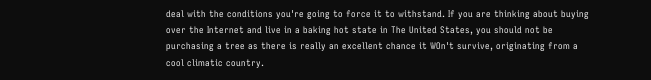deal with the conditions you're going to force it to withstand. If you are thinking about buying over the Internet and live in a baking hot state in The United States, you should not be purchasing a tree as there is really an excellent chance it WOn't survive, originating from a cool climatic country.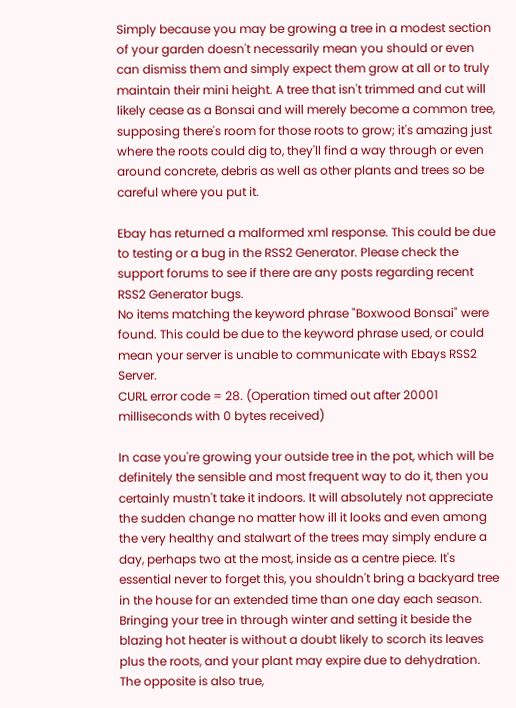Simply because you may be growing a tree in a modest section of your garden doesn't necessarily mean you should or even can dismiss them and simply expect them grow at all or to truly maintain their mini height. A tree that isn't trimmed and cut will likely cease as a Bonsai and will merely become a common tree, supposing there's room for those roots to grow; it's amazing just where the roots could dig to, they'll find a way through or even around concrete, debris as well as other plants and trees so be careful where you put it.

Ebay has returned a malformed xml response. This could be due to testing or a bug in the RSS2 Generator. Please check the support forums to see if there are any posts regarding recent RSS2 Generator bugs.
No items matching the keyword phrase "Boxwood Bonsai" were found. This could be due to the keyword phrase used, or could mean your server is unable to communicate with Ebays RSS2 Server.
CURL error code = 28. (Operation timed out after 20001 milliseconds with 0 bytes received)

In case you're growing your outside tree in the pot, which will be definitely the sensible and most frequent way to do it, then you certainly mustn't take it indoors. It will absolutely not appreciate the sudden change no matter how ill it looks and even among the very healthy and stalwart of the trees may simply endure a day, perhaps two at the most, inside as a centre piece. It's essential never to forget this, you shouldn't bring a backyard tree in the house for an extended time than one day each season. Bringing your tree in through winter and setting it beside the blazing hot heater is without a doubt likely to scorch its leaves plus the roots, and your plant may expire due to dehydration. The opposite is also true,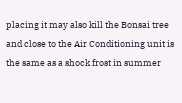placing it may also kill the Bonsai tree and close to the Air Conditioning unit is the same as a shock frost in summer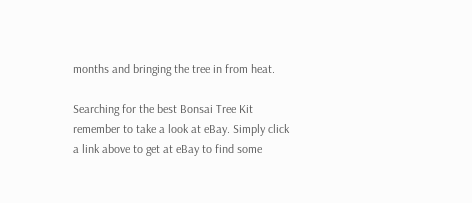months and bringing the tree in from heat.

Searching for the best Bonsai Tree Kit remember to take a look at eBay. Simply click a link above to get at eBay to find some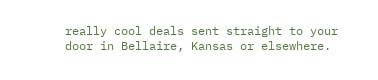really cool deals sent straight to your door in Bellaire, Kansas or elsewhere.